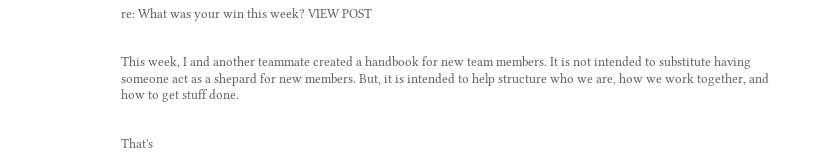re: What was your win this week? VIEW POST


This week, I and another teammate created a handbook for new team members. It is not intended to substitute having someone act as a shepard for new members. But, it is intended to help structure who we are, how we work together, and how to get stuff done.


That's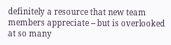definitely a resource that new team members appreciate -- but is overlooked at so many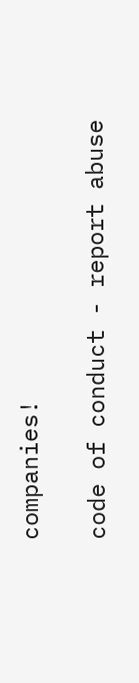companies!

code of conduct - report abuse